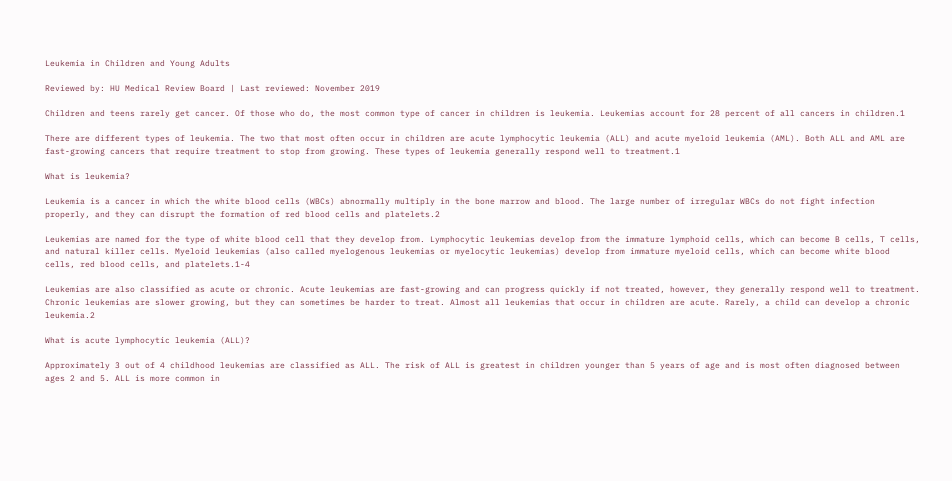Leukemia in Children and Young Adults

Reviewed by: HU Medical Review Board | Last reviewed: November 2019

Children and teens rarely get cancer. Of those who do, the most common type of cancer in children is leukemia. Leukemias account for 28 percent of all cancers in children.1

There are different types of leukemia. The two that most often occur in children are acute lymphocytic leukemia (ALL) and acute myeloid leukemia (AML). Both ALL and AML are fast-growing cancers that require treatment to stop from growing. These types of leukemia generally respond well to treatment.1

What is leukemia?

Leukemia is a cancer in which the white blood cells (WBCs) abnormally multiply in the bone marrow and blood. The large number of irregular WBCs do not fight infection properly, and they can disrupt the formation of red blood cells and platelets.2

Leukemias are named for the type of white blood cell that they develop from. Lymphocytic leukemias develop from the immature lymphoid cells, which can become B cells, T cells, and natural killer cells. Myeloid leukemias (also called myelogenous leukemias or myelocytic leukemias) develop from immature myeloid cells, which can become white blood cells, red blood cells, and platelets.1-4

Leukemias are also classified as acute or chronic. Acute leukemias are fast-growing and can progress quickly if not treated, however, they generally respond well to treatment. Chronic leukemias are slower growing, but they can sometimes be harder to treat. Almost all leukemias that occur in children are acute. Rarely, a child can develop a chronic leukemia.2

What is acute lymphocytic leukemia (ALL)?

Approximately 3 out of 4 childhood leukemias are classified as ALL. The risk of ALL is greatest in children younger than 5 years of age and is most often diagnosed between ages 2 and 5. ALL is more common in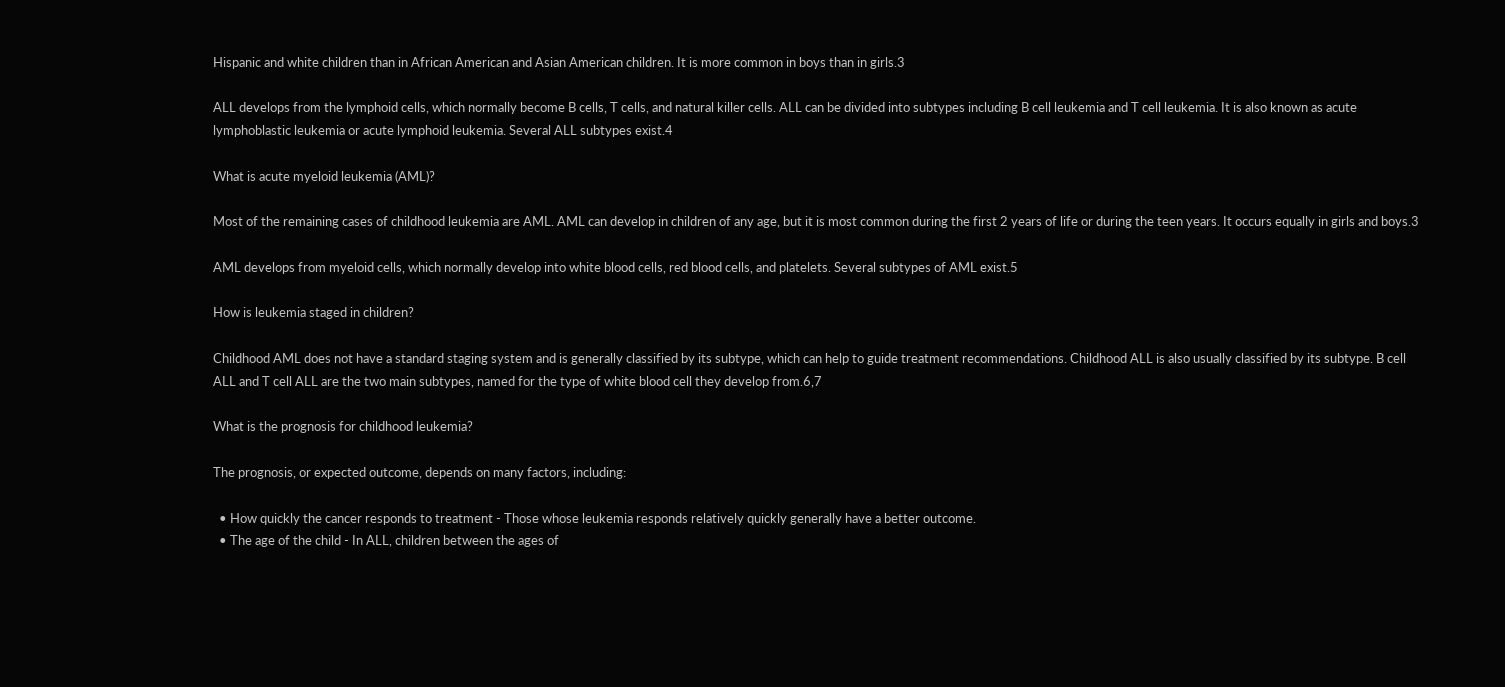Hispanic and white children than in African American and Asian American children. It is more common in boys than in girls.3

ALL develops from the lymphoid cells, which normally become B cells, T cells, and natural killer cells. ALL can be divided into subtypes including B cell leukemia and T cell leukemia. It is also known as acute lymphoblastic leukemia or acute lymphoid leukemia. Several ALL subtypes exist.4

What is acute myeloid leukemia (AML)?

Most of the remaining cases of childhood leukemia are AML. AML can develop in children of any age, but it is most common during the first 2 years of life or during the teen years. It occurs equally in girls and boys.3

AML develops from myeloid cells, which normally develop into white blood cells, red blood cells, and platelets. Several subtypes of AML exist.5

How is leukemia staged in children?

Childhood AML does not have a standard staging system and is generally classified by its subtype, which can help to guide treatment recommendations. Childhood ALL is also usually classified by its subtype. B cell ALL and T cell ALL are the two main subtypes, named for the type of white blood cell they develop from.6,7

What is the prognosis for childhood leukemia?

The prognosis, or expected outcome, depends on many factors, including:

  • How quickly the cancer responds to treatment - Those whose leukemia responds relatively quickly generally have a better outcome.
  • The age of the child - In ALL, children between the ages of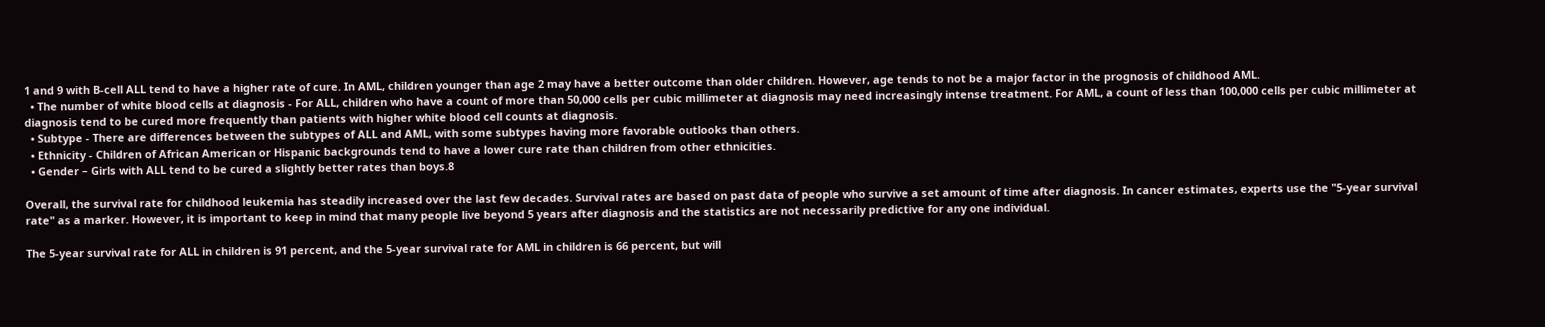1 and 9 with B-cell ALL tend to have a higher rate of cure. In AML, children younger than age 2 may have a better outcome than older children. However, age tends to not be a major factor in the prognosis of childhood AML.
  • The number of white blood cells at diagnosis - For ALL, children who have a count of more than 50,000 cells per cubic millimeter at diagnosis may need increasingly intense treatment. For AML, a count of less than 100,000 cells per cubic millimeter at diagnosis tend to be cured more frequently than patients with higher white blood cell counts at diagnosis.
  • Subtype - There are differences between the subtypes of ALL and AML, with some subtypes having more favorable outlooks than others.
  • Ethnicity - Children of African American or Hispanic backgrounds tend to have a lower cure rate than children from other ethnicities.
  • Gender – Girls with ALL tend to be cured a slightly better rates than boys.8

Overall, the survival rate for childhood leukemia has steadily increased over the last few decades. Survival rates are based on past data of people who survive a set amount of time after diagnosis. In cancer estimates, experts use the "5-year survival rate" as a marker. However, it is important to keep in mind that many people live beyond 5 years after diagnosis and the statistics are not necessarily predictive for any one individual.

The 5-year survival rate for ALL in children is 91 percent, and the 5-year survival rate for AML in children is 66 percent, but will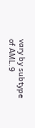vary by subtype of AML.9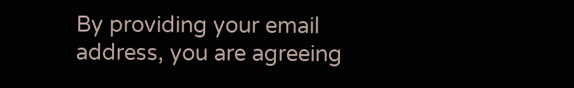By providing your email address, you are agreeing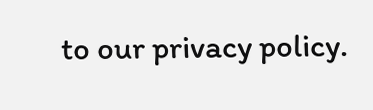to our privacy policy.